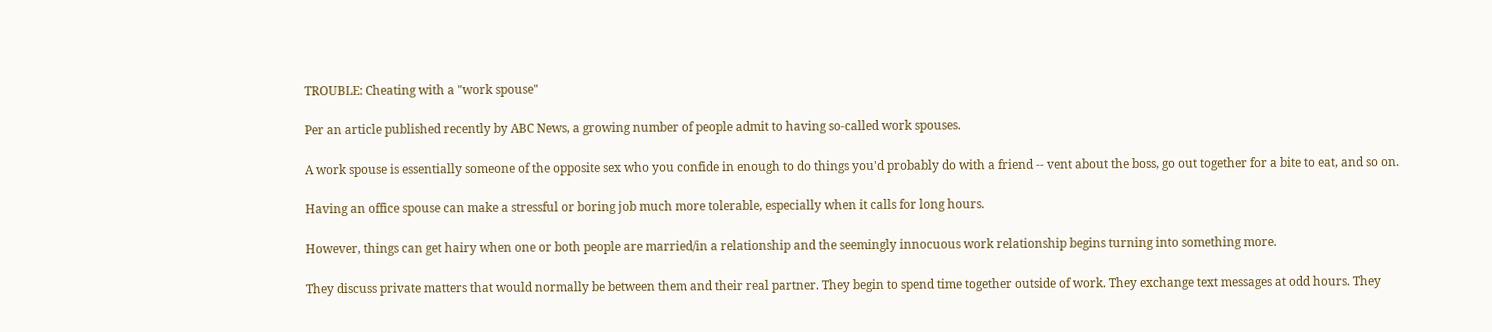TROUBLE: Cheating with a "work spouse"

Per an article published recently by ABC News, a growing number of people admit to having so-called work spouses.

A work spouse is essentially someone of the opposite sex who you confide in enough to do things you'd probably do with a friend -- vent about the boss, go out together for a bite to eat, and so on.

Having an office spouse can make a stressful or boring job much more tolerable, especially when it calls for long hours.

However, things can get hairy when one or both people are married/in a relationship and the seemingly innocuous work relationship begins turning into something more.

They discuss private matters that would normally be between them and their real partner. They begin to spend time together outside of work. They exchange text messages at odd hours. They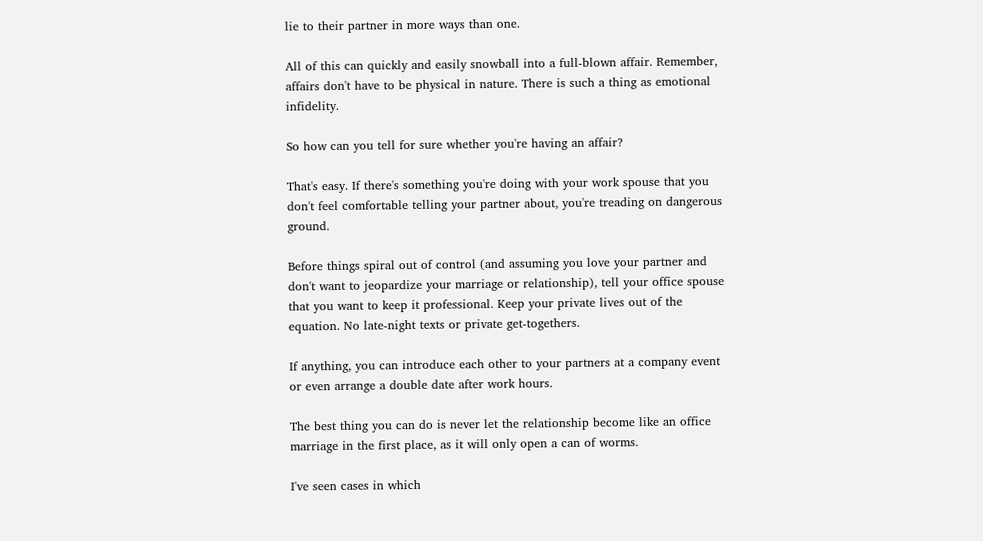lie to their partner in more ways than one.

All of this can quickly and easily snowball into a full-blown affair. Remember, affairs don't have to be physical in nature. There is such a thing as emotional infidelity.

So how can you tell for sure whether you're having an affair?

That's easy. If there's something you're doing with your work spouse that you don't feel comfortable telling your partner about, you're treading on dangerous ground.

Before things spiral out of control (and assuming you love your partner and don't want to jeopardize your marriage or relationship), tell your office spouse that you want to keep it professional. Keep your private lives out of the equation. No late-night texts or private get-togethers.

If anything, you can introduce each other to your partners at a company event or even arrange a double date after work hours.

The best thing you can do is never let the relationship become like an office marriage in the first place, as it will only open a can of worms.

I've seen cases in which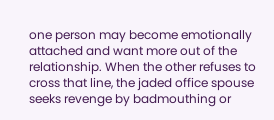one person may become emotionally attached and want more out of the relationship. When the other refuses to cross that line, the jaded office spouse seeks revenge by badmouthing or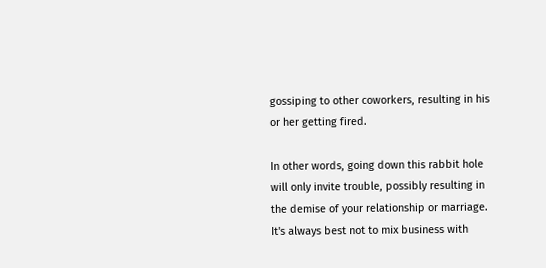gossiping to other coworkers, resulting in his or her getting fired.

In other words, going down this rabbit hole will only invite trouble, possibly resulting in the demise of your relationship or marriage. It's always best not to mix business with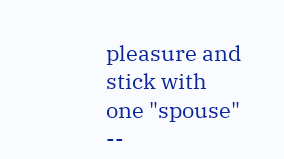pleasure and stick with one "spouse" --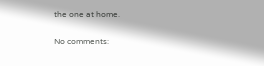the one at home.

No comments: